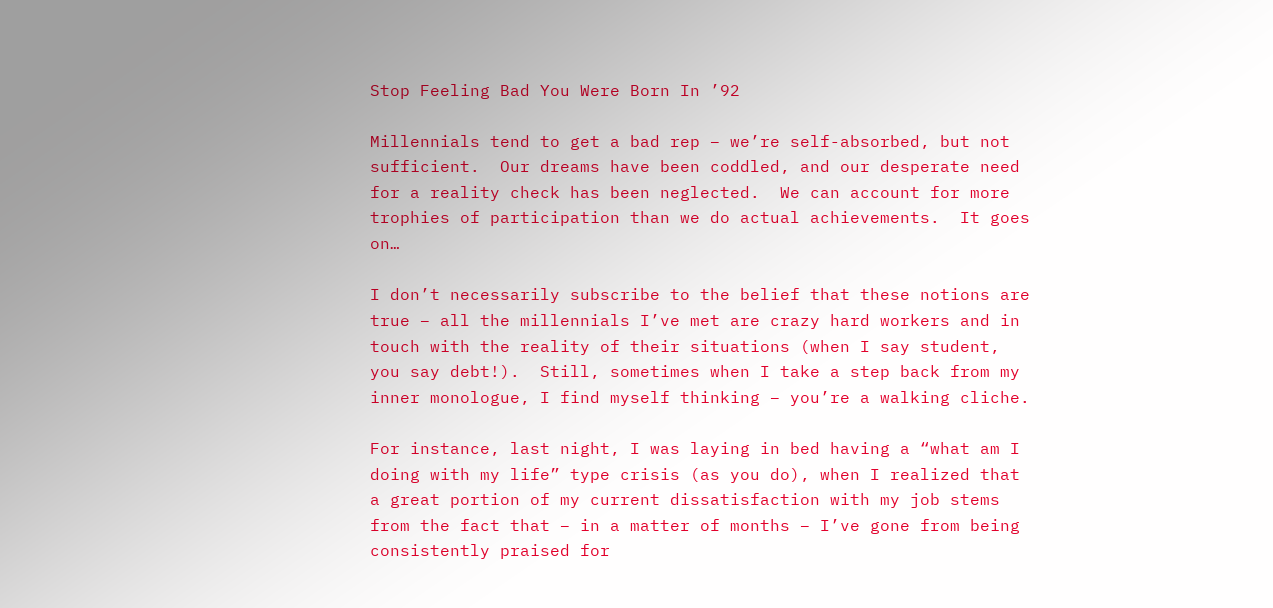Stop Feeling Bad You Were Born In ’92

Millennials tend to get a bad rep – we’re self-absorbed, but not sufficient.  Our dreams have been coddled, and our desperate need for a reality check has been neglected.  We can account for more trophies of participation than we do actual achievements.  It goes on…

I don’t necessarily subscribe to the belief that these notions are true – all the millennials I’ve met are crazy hard workers and in touch with the reality of their situations (when I say student, you say debt!).  Still, sometimes when I take a step back from my inner monologue, I find myself thinking – you’re a walking cliche.

For instance, last night, I was laying in bed having a “what am I doing with my life” type crisis (as you do), when I realized that a great portion of my current dissatisfaction with my job stems from the fact that – in a matter of months – I’ve gone from being consistently praised for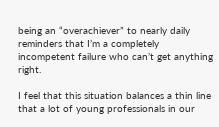being an “overachiever” to nearly daily reminders that I’m a completely incompetent failure who can’t get anything right.

I feel that this situation balances a thin line that a lot of young professionals in our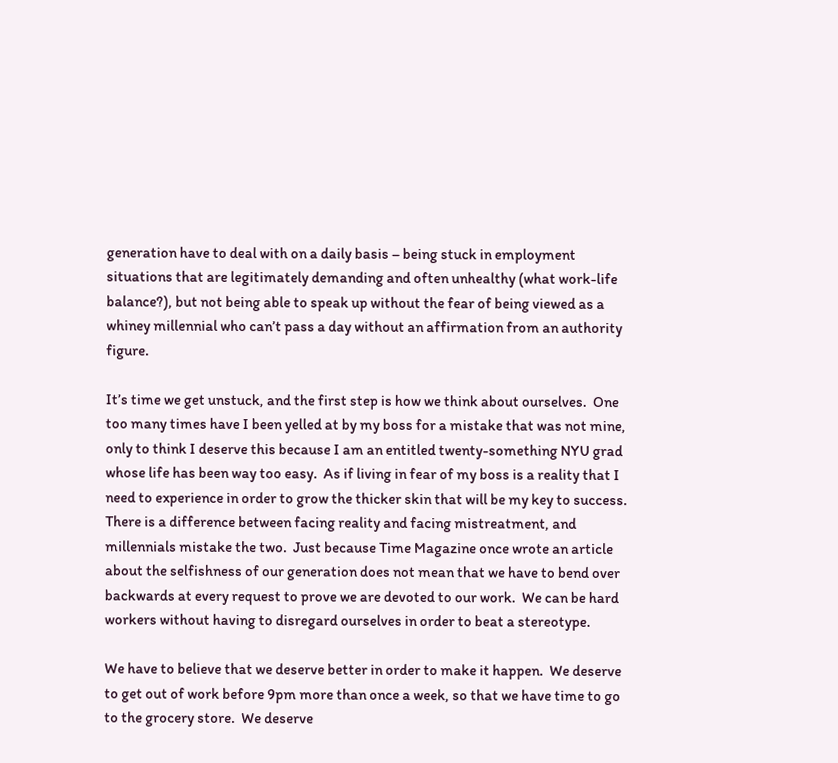generation have to deal with on a daily basis – being stuck in employment situations that are legitimately demanding and often unhealthy (what work-life balance?), but not being able to speak up without the fear of being viewed as a whiney millennial who can’t pass a day without an affirmation from an authority figure.

It’s time we get unstuck, and the first step is how we think about ourselves.  One too many times have I been yelled at by my boss for a mistake that was not mine, only to think I deserve this because I am an entitled twenty-something NYU grad whose life has been way too easy.  As if living in fear of my boss is a reality that I need to experience in order to grow the thicker skin that will be my key to success. There is a difference between facing reality and facing mistreatment, and millennials mistake the two.  Just because Time Magazine once wrote an article about the selfishness of our generation does not mean that we have to bend over backwards at every request to prove we are devoted to our work.  We can be hard workers without having to disregard ourselves in order to beat a stereotype.

We have to believe that we deserve better in order to make it happen.  We deserve to get out of work before 9pm more than once a week, so that we have time to go to the grocery store.  We deserve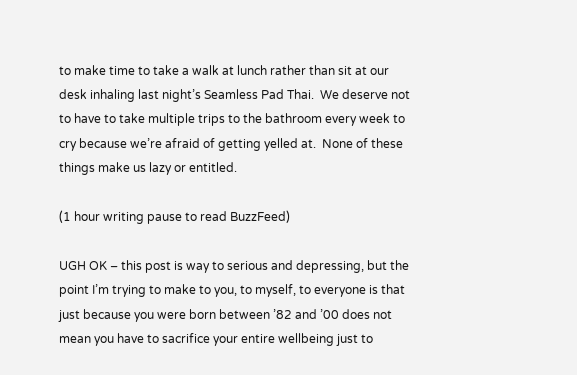to make time to take a walk at lunch rather than sit at our desk inhaling last night’s Seamless Pad Thai.  We deserve not to have to take multiple trips to the bathroom every week to cry because we’re afraid of getting yelled at.  None of these things make us lazy or entitled.

(1 hour writing pause to read BuzzFeed)

UGH OK – this post is way to serious and depressing, but the point I’m trying to make to you, to myself, to everyone is that just because you were born between ’82 and ’00 does not mean you have to sacrifice your entire wellbeing just to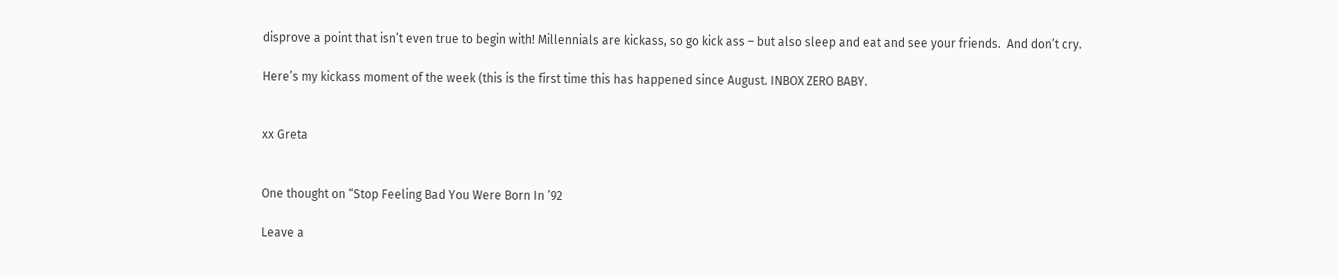disprove a point that isn’t even true to begin with! Millennials are kickass, so go kick ass – but also sleep and eat and see your friends.  And don’t cry.

Here’s my kickass moment of the week (this is the first time this has happened since August. INBOX ZERO BABY.


xx Greta


One thought on “Stop Feeling Bad You Were Born In ’92

Leave a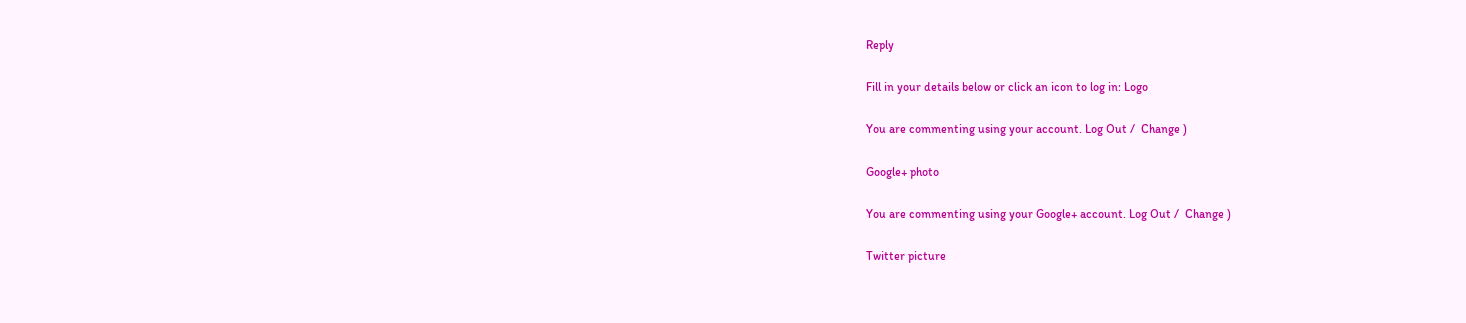Reply

Fill in your details below or click an icon to log in: Logo

You are commenting using your account. Log Out /  Change )

Google+ photo

You are commenting using your Google+ account. Log Out /  Change )

Twitter picture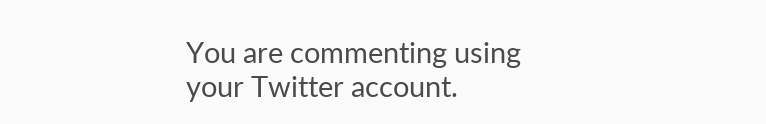You are commenting using your Twitter account.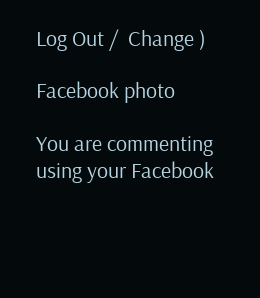Log Out /  Change )

Facebook photo

You are commenting using your Facebook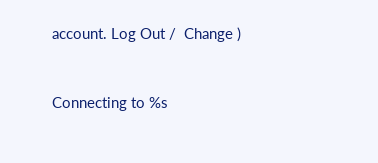account. Log Out /  Change )


Connecting to %s